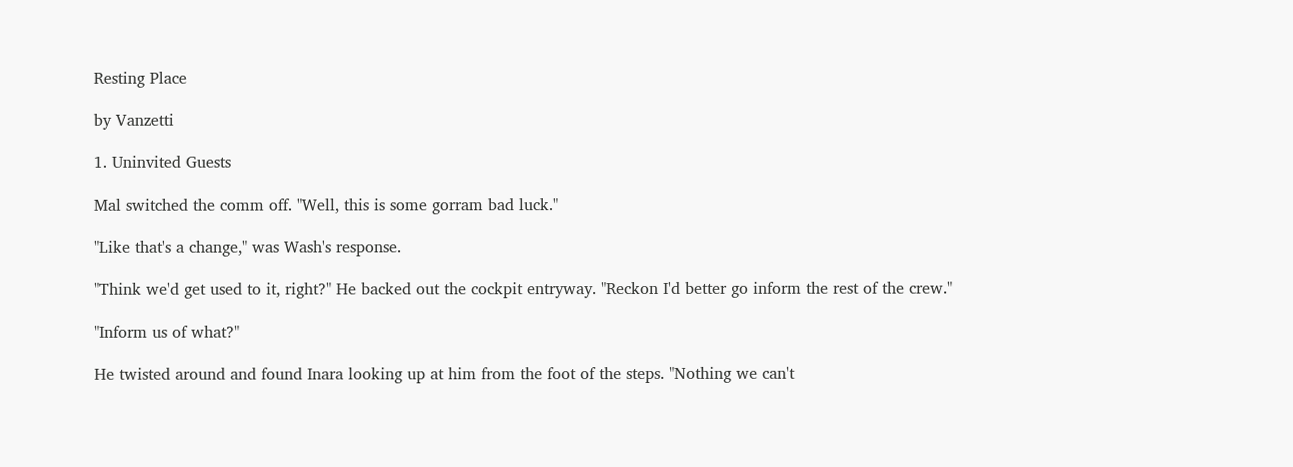Resting Place

by Vanzetti

1. Uninvited Guests

Mal switched the comm off. "Well, this is some gorram bad luck."

"Like that's a change," was Wash's response.

"Think we'd get used to it, right?" He backed out the cockpit entryway. "Reckon I'd better go inform the rest of the crew."

"Inform us of what?"

He twisted around and found Inara looking up at him from the foot of the steps. "Nothing we can't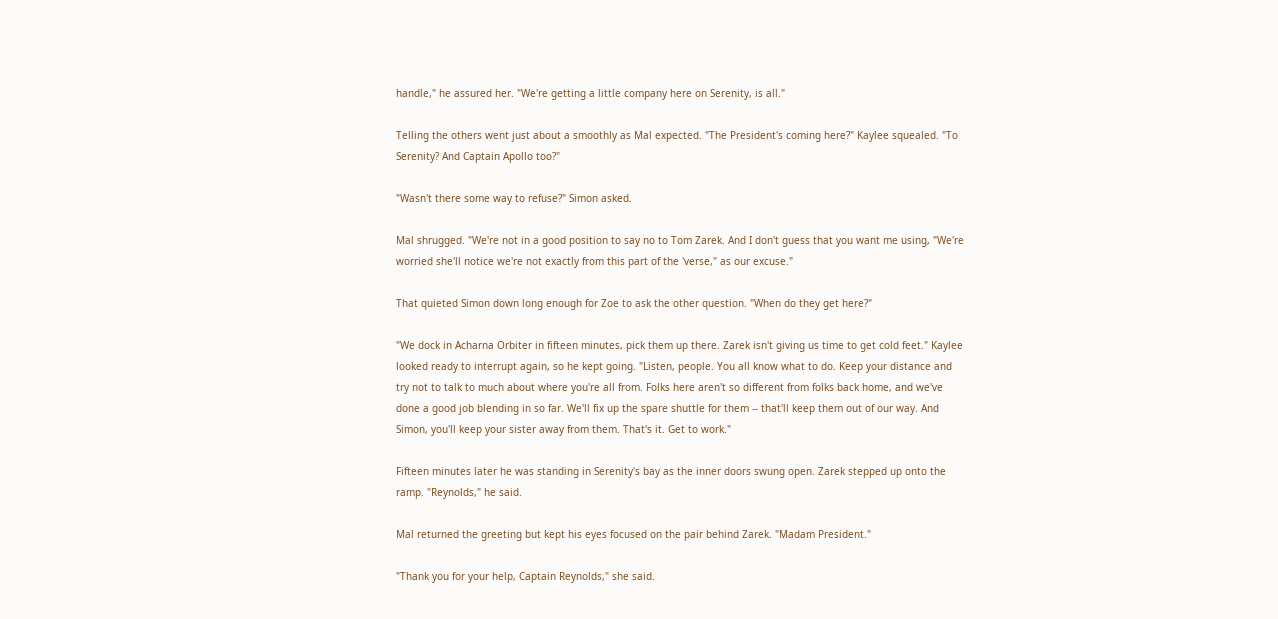handle," he assured her. "We're getting a little company here on Serenity, is all."

Telling the others went just about a smoothly as Mal expected. "The President's coming here?" Kaylee squealed. "To Serenity? And Captain Apollo too?"

"Wasn't there some way to refuse?" Simon asked.

Mal shrugged. "We're not in a good position to say no to Tom Zarek. And I don't guess that you want me using, "We're worried she'll notice we're not exactly from this part of the 'verse," as our excuse."

That quieted Simon down long enough for Zoe to ask the other question. "When do they get here?"

"We dock in Acharna Orbiter in fifteen minutes, pick them up there. Zarek isn't giving us time to get cold feet." Kaylee looked ready to interrupt again, so he kept going. "Listen, people. You all know what to do. Keep your distance and try not to talk to much about where you're all from. Folks here aren't so different from folks back home, and we've done a good job blending in so far. We'll fix up the spare shuttle for them -- that'll keep them out of our way. And Simon, you'll keep your sister away from them. That's it. Get to work."

Fifteen minutes later he was standing in Serenity's bay as the inner doors swung open. Zarek stepped up onto the ramp. "Reynolds," he said.

Mal returned the greeting but kept his eyes focused on the pair behind Zarek. "Madam President."

"Thank you for your help, Captain Reynolds," she said.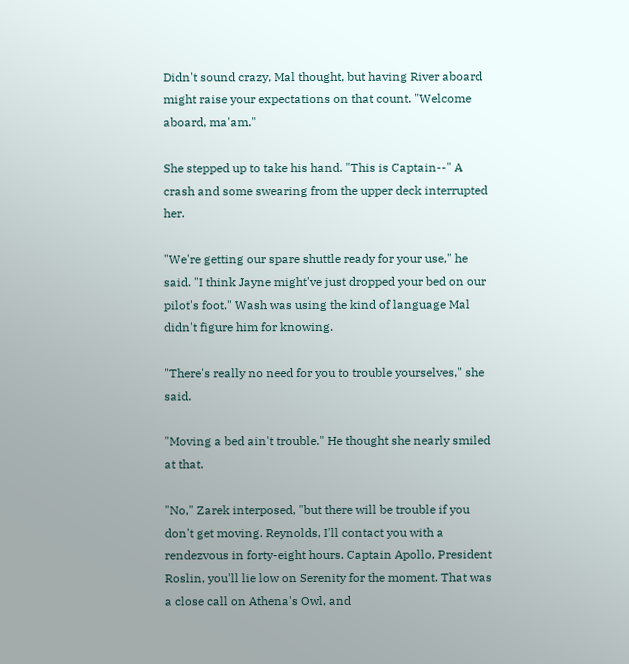Didn't sound crazy, Mal thought, but having River aboard might raise your expectations on that count. "Welcome aboard, ma'am."

She stepped up to take his hand. "This is Captain--" A crash and some swearing from the upper deck interrupted her.

"We're getting our spare shuttle ready for your use," he said. "I think Jayne might've just dropped your bed on our pilot's foot." Wash was using the kind of language Mal didn't figure him for knowing.

"There's really no need for you to trouble yourselves," she said.

"Moving a bed ain't trouble." He thought she nearly smiled at that.

"No," Zarek interposed, "but there will be trouble if you don't get moving. Reynolds, I'll contact you with a rendezvous in forty-eight hours. Captain Apollo, President Roslin, you'll lie low on Serenity for the moment. That was a close call on Athena's Owl, and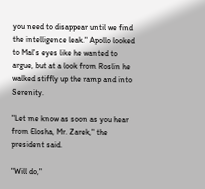you need to disappear until we find the intelligence leak." Apollo looked to Mal's eyes like he wanted to argue, but at a look from Roslin he walked stiffly up the ramp and into Serenity.

"Let me know as soon as you hear from Elosha, Mr. Zarek," the president said.

"Will do,"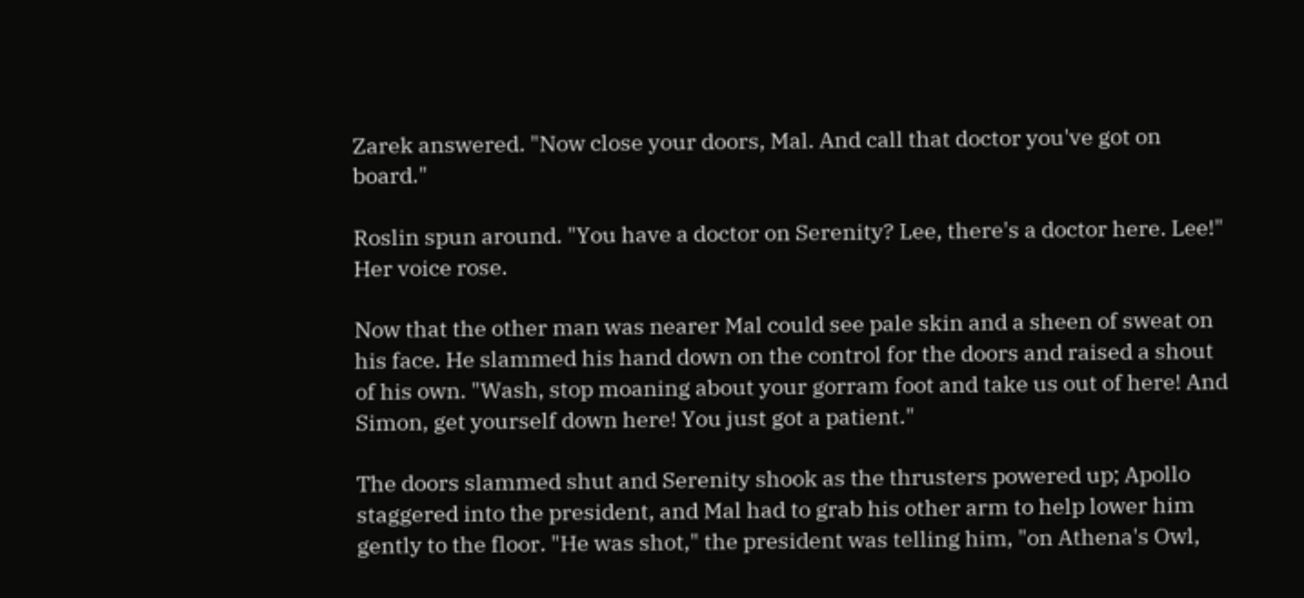Zarek answered. "Now close your doors, Mal. And call that doctor you've got on board."

Roslin spun around. "You have a doctor on Serenity? Lee, there's a doctor here. Lee!" Her voice rose.

Now that the other man was nearer Mal could see pale skin and a sheen of sweat on his face. He slammed his hand down on the control for the doors and raised a shout of his own. "Wash, stop moaning about your gorram foot and take us out of here! And Simon, get yourself down here! You just got a patient."

The doors slammed shut and Serenity shook as the thrusters powered up; Apollo staggered into the president, and Mal had to grab his other arm to help lower him gently to the floor. "He was shot," the president was telling him, "on Athena's Owl,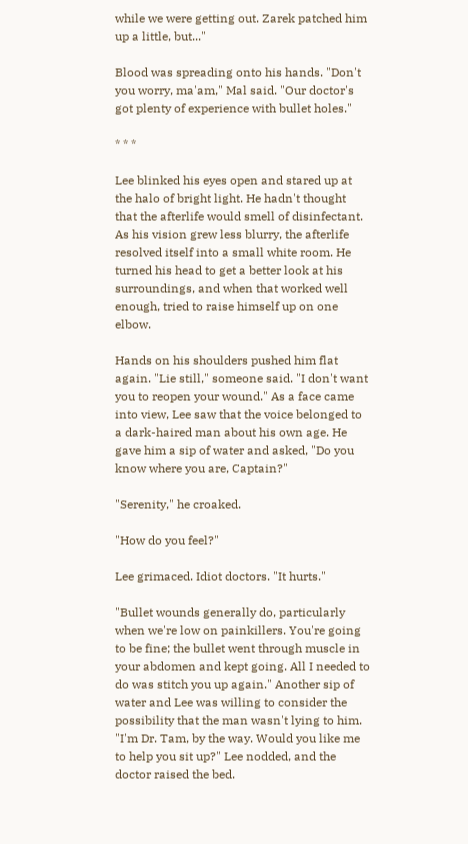while we were getting out. Zarek patched him up a little, but..."

Blood was spreading onto his hands. "Don't you worry, ma'am," Mal said. "Our doctor's got plenty of experience with bullet holes."

* * *

Lee blinked his eyes open and stared up at the halo of bright light. He hadn't thought that the afterlife would smell of disinfectant. As his vision grew less blurry, the afterlife resolved itself into a small white room. He turned his head to get a better look at his surroundings, and when that worked well enough, tried to raise himself up on one elbow.

Hands on his shoulders pushed him flat again. "Lie still," someone said. "I don't want you to reopen your wound." As a face came into view, Lee saw that the voice belonged to a dark-haired man about his own age. He gave him a sip of water and asked, "Do you know where you are, Captain?"

"Serenity," he croaked.

"How do you feel?"

Lee grimaced. Idiot doctors. "It hurts."

"Bullet wounds generally do, particularly when we're low on painkillers. You're going to be fine; the bullet went through muscle in your abdomen and kept going. All I needed to do was stitch you up again." Another sip of water and Lee was willing to consider the possibility that the man wasn't lying to him. "I'm Dr. Tam, by the way. Would you like me to help you sit up?" Lee nodded, and the doctor raised the bed.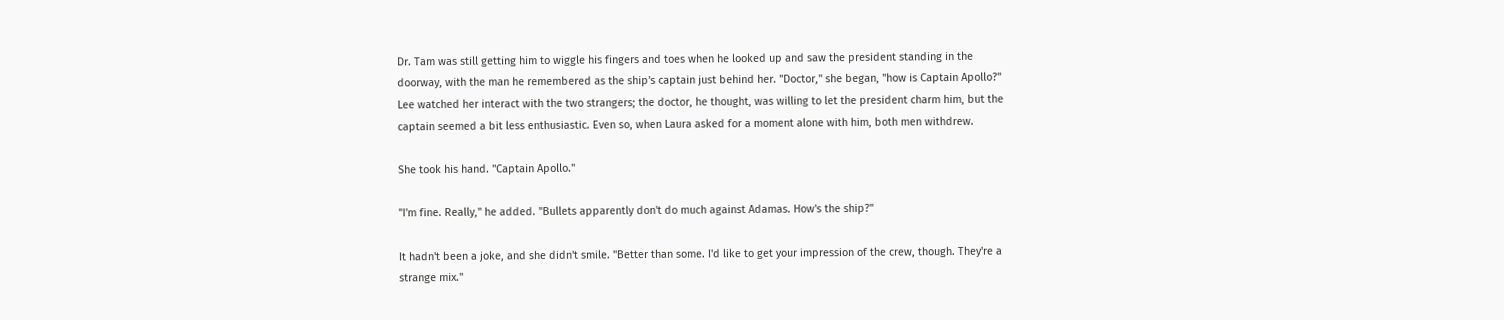Dr. Tam was still getting him to wiggle his fingers and toes when he looked up and saw the president standing in the doorway, with the man he remembered as the ship's captain just behind her. "Doctor," she began, "how is Captain Apollo?" Lee watched her interact with the two strangers; the doctor, he thought, was willing to let the president charm him, but the captain seemed a bit less enthusiastic. Even so, when Laura asked for a moment alone with him, both men withdrew.

She took his hand. "Captain Apollo."

"I'm fine. Really," he added. "Bullets apparently don't do much against Adamas. How's the ship?"

It hadn't been a joke, and she didn't smile. "Better than some. I'd like to get your impression of the crew, though. They're a strange mix."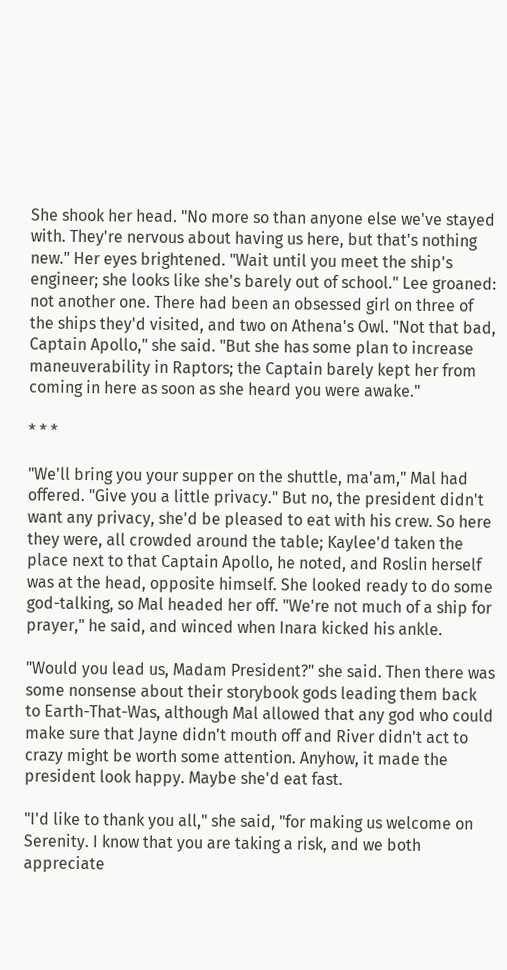She shook her head. "No more so than anyone else we've stayed with. They're nervous about having us here, but that's nothing new." Her eyes brightened. "Wait until you meet the ship's engineer; she looks like she's barely out of school." Lee groaned: not another one. There had been an obsessed girl on three of the ships they'd visited, and two on Athena's Owl. "Not that bad, Captain Apollo," she said. "But she has some plan to increase maneuverability in Raptors; the Captain barely kept her from coming in here as soon as she heard you were awake."

* * *

"We'll bring you your supper on the shuttle, ma'am," Mal had offered. "Give you a little privacy." But no, the president didn't want any privacy, she'd be pleased to eat with his crew. So here they were, all crowded around the table; Kaylee'd taken the place next to that Captain Apollo, he noted, and Roslin herself was at the head, opposite himself. She looked ready to do some god-talking, so Mal headed her off. "We're not much of a ship for prayer," he said, and winced when Inara kicked his ankle.

"Would you lead us, Madam President?" she said. Then there was some nonsense about their storybook gods leading them back to Earth-That-Was, although Mal allowed that any god who could make sure that Jayne didn't mouth off and River didn't act to crazy might be worth some attention. Anyhow, it made the president look happy. Maybe she'd eat fast.

"I'd like to thank you all," she said, "for making us welcome on Serenity. I know that you are taking a risk, and we both appreciate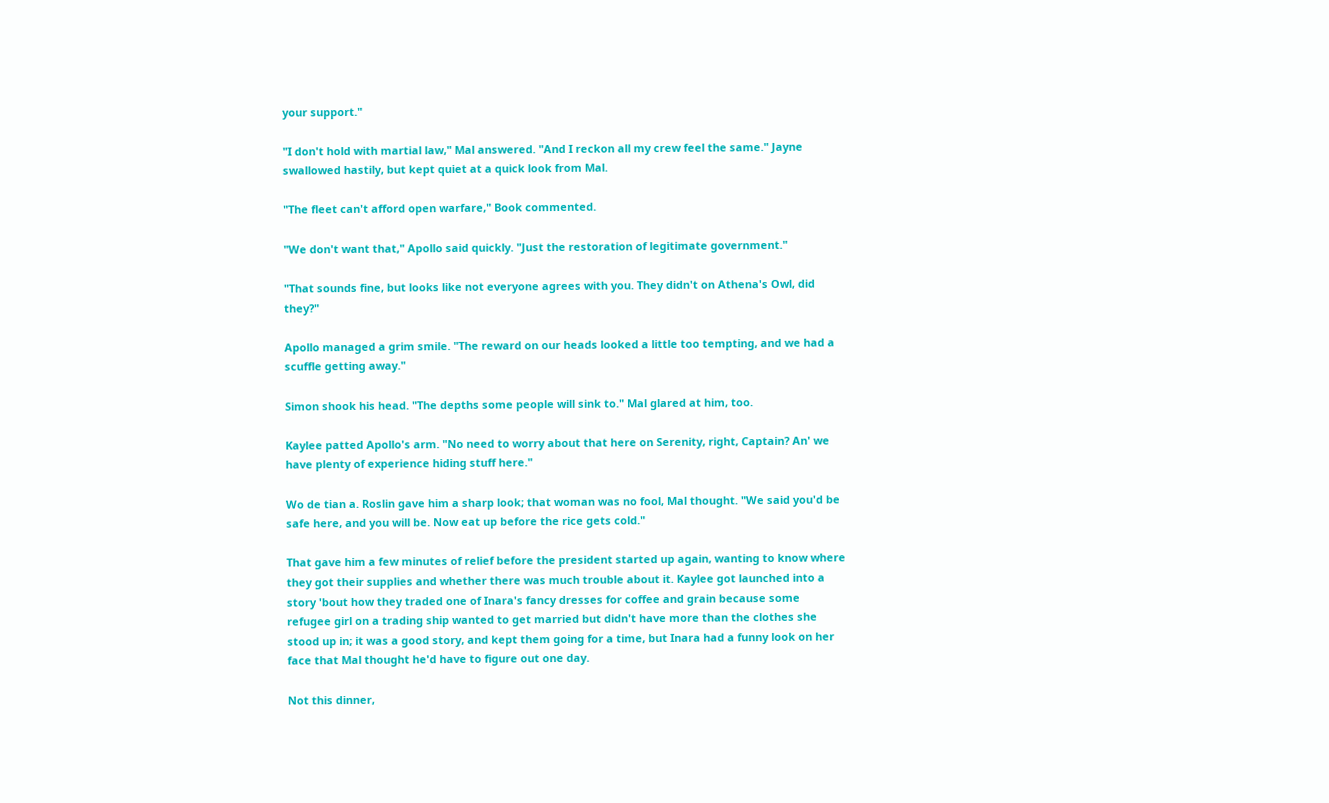your support."

"I don't hold with martial law," Mal answered. "And I reckon all my crew feel the same." Jayne swallowed hastily, but kept quiet at a quick look from Mal.

"The fleet can't afford open warfare," Book commented.

"We don't want that," Apollo said quickly. "Just the restoration of legitimate government."

"That sounds fine, but looks like not everyone agrees with you. They didn't on Athena's Owl, did they?"

Apollo managed a grim smile. "The reward on our heads looked a little too tempting, and we had a scuffle getting away."

Simon shook his head. "The depths some people will sink to." Mal glared at him, too.

Kaylee patted Apollo's arm. "No need to worry about that here on Serenity, right, Captain? An' we have plenty of experience hiding stuff here."

Wo de tian a. Roslin gave him a sharp look; that woman was no fool, Mal thought. "We said you'd be safe here, and you will be. Now eat up before the rice gets cold."

That gave him a few minutes of relief before the president started up again, wanting to know where they got their supplies and whether there was much trouble about it. Kaylee got launched into a story 'bout how they traded one of Inara's fancy dresses for coffee and grain because some refugee girl on a trading ship wanted to get married but didn't have more than the clothes she stood up in; it was a good story, and kept them going for a time, but Inara had a funny look on her face that Mal thought he'd have to figure out one day.

Not this dinner,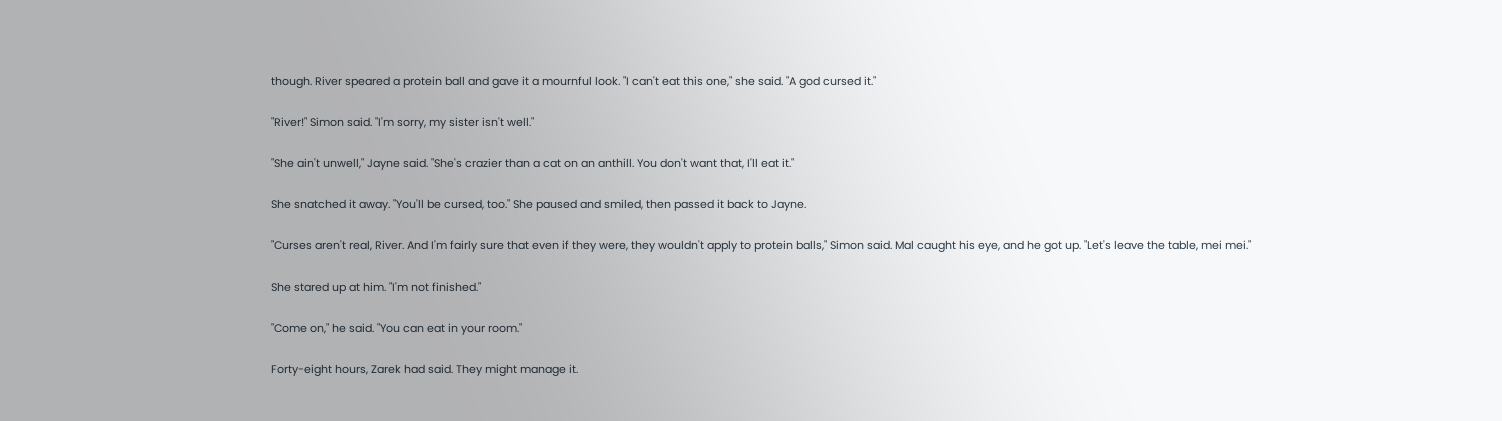though. River speared a protein ball and gave it a mournful look. "I can't eat this one," she said. "A god cursed it."

"River!" Simon said. "I'm sorry, my sister isn't well."

"She ain't unwell," Jayne said. "She's crazier than a cat on an anthill. You don't want that, I'll eat it."

She snatched it away. "You'll be cursed, too." She paused and smiled, then passed it back to Jayne.

"Curses aren't real, River. And I'm fairly sure that even if they were, they wouldn't apply to protein balls," Simon said. Mal caught his eye, and he got up. "Let's leave the table, mei mei."

She stared up at him. "I'm not finished."

"Come on," he said. "You can eat in your room."

Forty-eight hours, Zarek had said. They might manage it.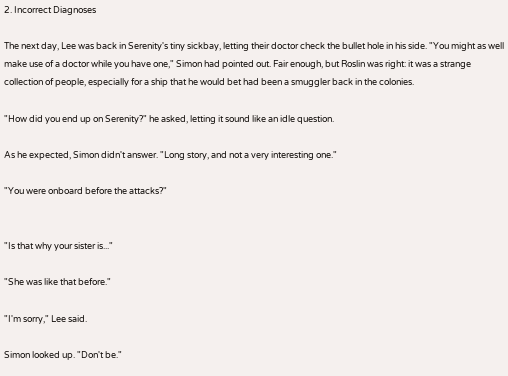2. Incorrect Diagnoses

The next day, Lee was back in Serenity's tiny sickbay, letting their doctor check the bullet hole in his side. "You might as well make use of a doctor while you have one," Simon had pointed out. Fair enough, but Roslin was right: it was a strange collection of people, especially for a ship that he would bet had been a smuggler back in the colonies.

"How did you end up on Serenity?" he asked, letting it sound like an idle question.

As he expected, Simon didn't answer. "Long story, and not a very interesting one."

"You were onboard before the attacks?"


"Is that why your sister is..."

"She was like that before."

"I'm sorry," Lee said.

Simon looked up. "Don't be."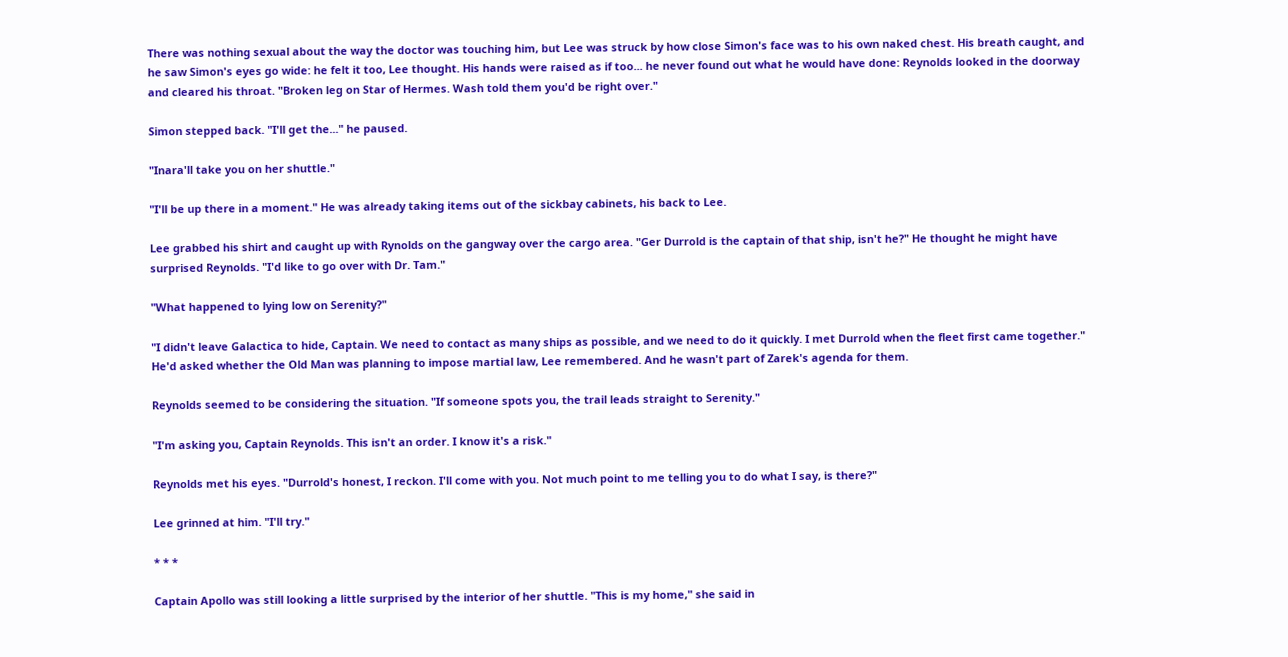There was nothing sexual about the way the doctor was touching him, but Lee was struck by how close Simon's face was to his own naked chest. His breath caught, and he saw Simon's eyes go wide: he felt it too, Lee thought. His hands were raised as if too... he never found out what he would have done: Reynolds looked in the doorway and cleared his throat. "Broken leg on Star of Hermes. Wash told them you'd be right over."

Simon stepped back. "I'll get the..." he paused.

"Inara'll take you on her shuttle."

"I'll be up there in a moment." He was already taking items out of the sickbay cabinets, his back to Lee.

Lee grabbed his shirt and caught up with Rynolds on the gangway over the cargo area. "Ger Durrold is the captain of that ship, isn't he?" He thought he might have surprised Reynolds. "I'd like to go over with Dr. Tam."

"What happened to lying low on Serenity?"

"I didn't leave Galactica to hide, Captain. We need to contact as many ships as possible, and we need to do it quickly. I met Durrold when the fleet first came together." He'd asked whether the Old Man was planning to impose martial law, Lee remembered. And he wasn't part of Zarek's agenda for them.

Reynolds seemed to be considering the situation. "If someone spots you, the trail leads straight to Serenity."

"I'm asking you, Captain Reynolds. This isn't an order. I know it's a risk."

Reynolds met his eyes. "Durrold's honest, I reckon. I'll come with you. Not much point to me telling you to do what I say, is there?"

Lee grinned at him. "I'll try."

* * *

Captain Apollo was still looking a little surprised by the interior of her shuttle. "This is my home," she said in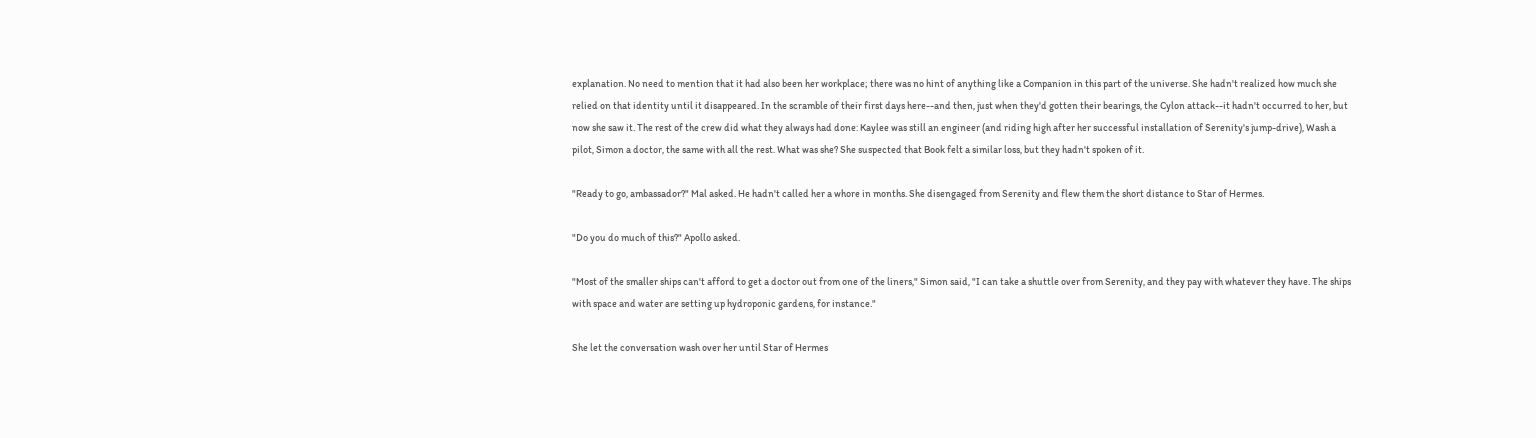explanation. No need to mention that it had also been her workplace; there was no hint of anything like a Companion in this part of the universe. She hadn't realized how much she relied on that identity until it disappeared. In the scramble of their first days here--and then, just when they'd gotten their bearings, the Cylon attack--it hadn't occurred to her, but now she saw it. The rest of the crew did what they always had done: Kaylee was still an engineer (and riding high after her successful installation of Serenity's jump-drive), Wash a pilot, Simon a doctor, the same with all the rest. What was she? She suspected that Book felt a similar loss, but they hadn't spoken of it.

"Ready to go, ambassador?" Mal asked. He hadn't called her a whore in months. She disengaged from Serenity and flew them the short distance to Star of Hermes.

"Do you do much of this?" Apollo asked.

"Most of the smaller ships can't afford to get a doctor out from one of the liners," Simon said, "I can take a shuttle over from Serenity, and they pay with whatever they have. The ships with space and water are setting up hydroponic gardens, for instance."

She let the conversation wash over her until Star of Hermes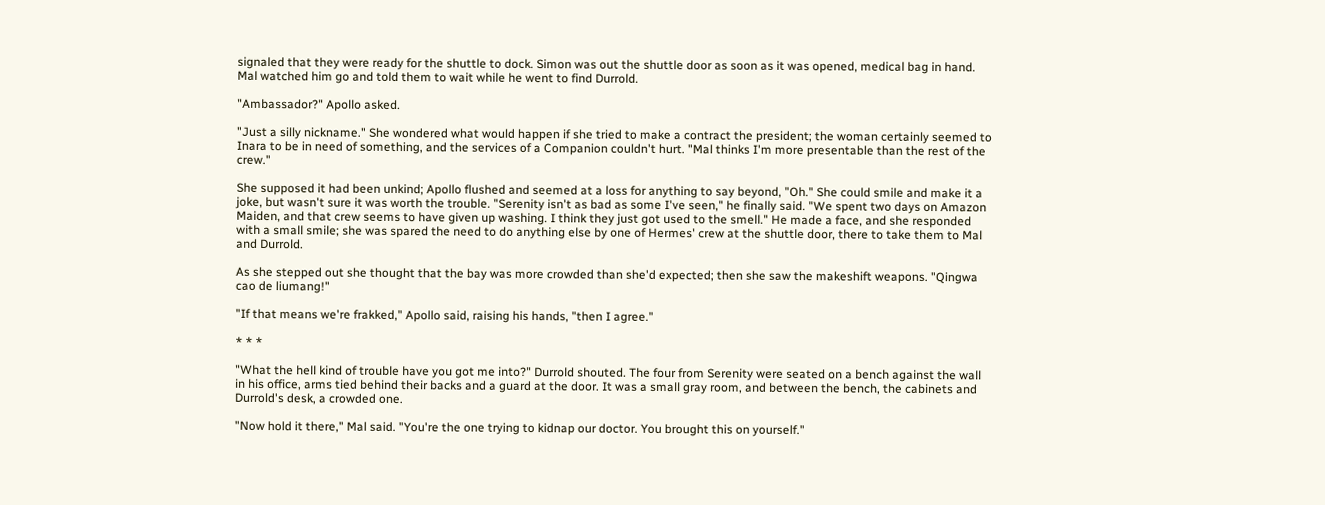signaled that they were ready for the shuttle to dock. Simon was out the shuttle door as soon as it was opened, medical bag in hand. Mal watched him go and told them to wait while he went to find Durrold.

"Ambassador?" Apollo asked.

"Just a silly nickname." She wondered what would happen if she tried to make a contract the president; the woman certainly seemed to Inara to be in need of something, and the services of a Companion couldn't hurt. "Mal thinks I'm more presentable than the rest of the crew."

She supposed it had been unkind; Apollo flushed and seemed at a loss for anything to say beyond, "Oh." She could smile and make it a joke, but wasn't sure it was worth the trouble. "Serenity isn't as bad as some I've seen," he finally said. "We spent two days on Amazon Maiden, and that crew seems to have given up washing. I think they just got used to the smell." He made a face, and she responded with a small smile; she was spared the need to do anything else by one of Hermes' crew at the shuttle door, there to take them to Mal and Durrold.

As she stepped out she thought that the bay was more crowded than she'd expected; then she saw the makeshift weapons. "Qingwa cao de liumang!"

"If that means we're frakked," Apollo said, raising his hands, "then I agree."

* * *

"What the hell kind of trouble have you got me into?" Durrold shouted. The four from Serenity were seated on a bench against the wall in his office, arms tied behind their backs and a guard at the door. It was a small gray room, and between the bench, the cabinets and Durrold's desk, a crowded one.

"Now hold it there," Mal said. "You're the one trying to kidnap our doctor. You brought this on yourself."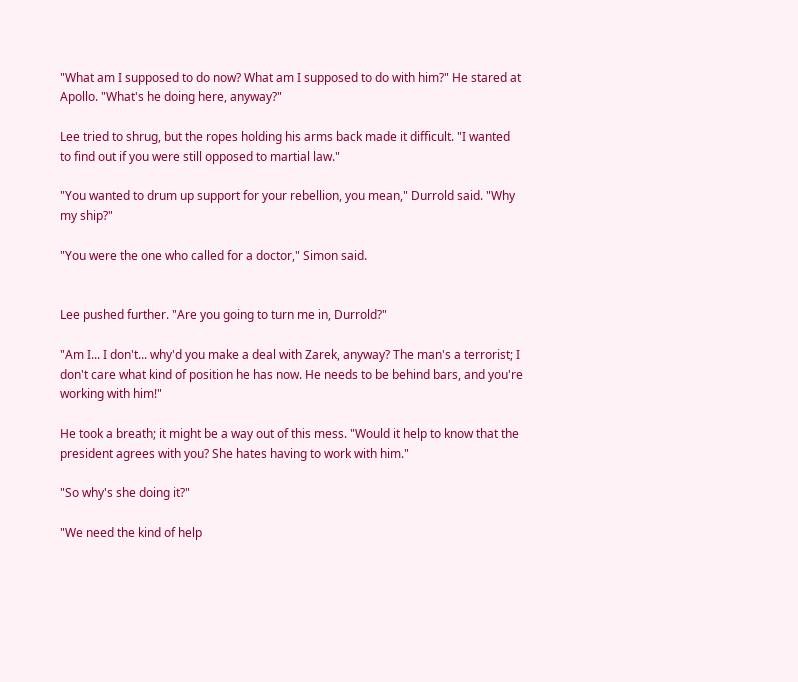"What am I supposed to do now? What am I supposed to do with him?" He stared at Apollo. "What's he doing here, anyway?"

Lee tried to shrug, but the ropes holding his arms back made it difficult. "I wanted to find out if you were still opposed to martial law."

"You wanted to drum up support for your rebellion, you mean," Durrold said. "Why my ship?"

"You were the one who called for a doctor," Simon said.


Lee pushed further. "Are you going to turn me in, Durrold?"

"Am I... I don't... why'd you make a deal with Zarek, anyway? The man's a terrorist; I don't care what kind of position he has now. He needs to be behind bars, and you're working with him!"

He took a breath; it might be a way out of this mess. "Would it help to know that the president agrees with you? She hates having to work with him."

"So why's she doing it?"

"We need the kind of help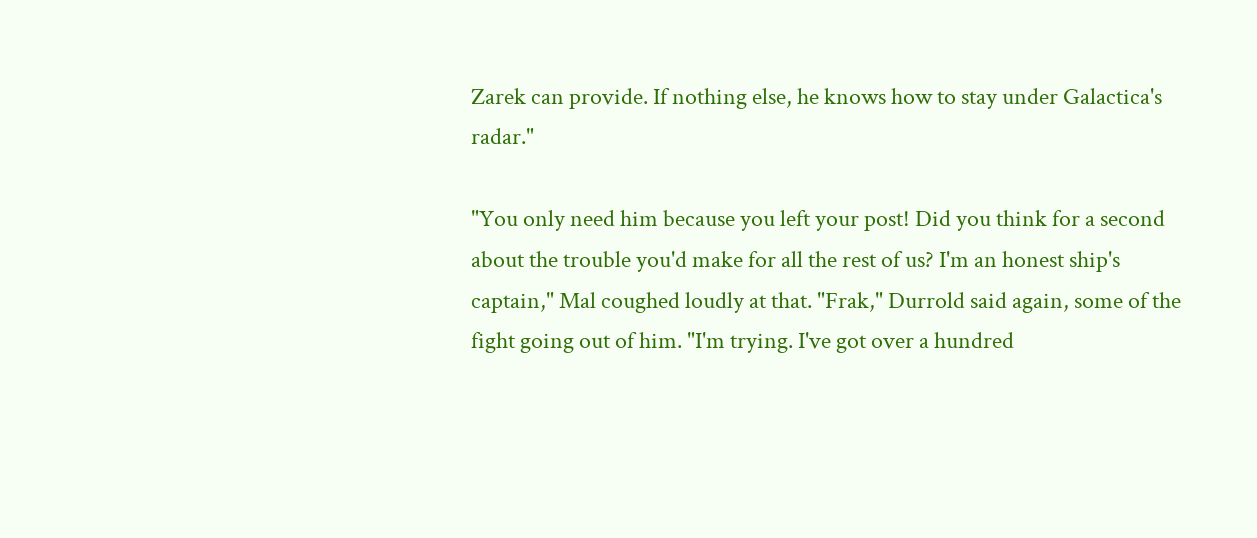Zarek can provide. If nothing else, he knows how to stay under Galactica's radar."

"You only need him because you left your post! Did you think for a second about the trouble you'd make for all the rest of us? I'm an honest ship's captain," Mal coughed loudly at that. "Frak," Durrold said again, some of the fight going out of him. "I'm trying. I've got over a hundred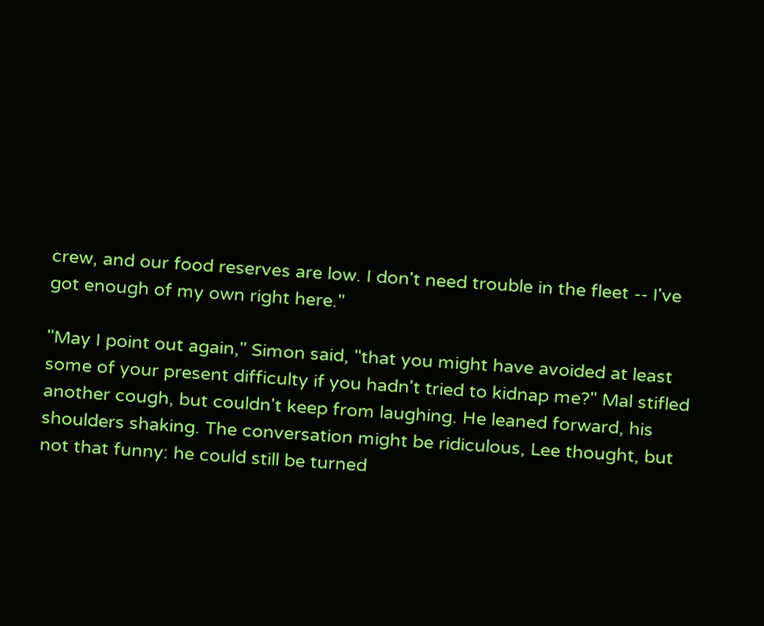crew, and our food reserves are low. I don't need trouble in the fleet -- I've got enough of my own right here."

"May I point out again," Simon said, "that you might have avoided at least some of your present difficulty if you hadn't tried to kidnap me?" Mal stifled another cough, but couldn't keep from laughing. He leaned forward, his shoulders shaking. The conversation might be ridiculous, Lee thought, but not that funny: he could still be turned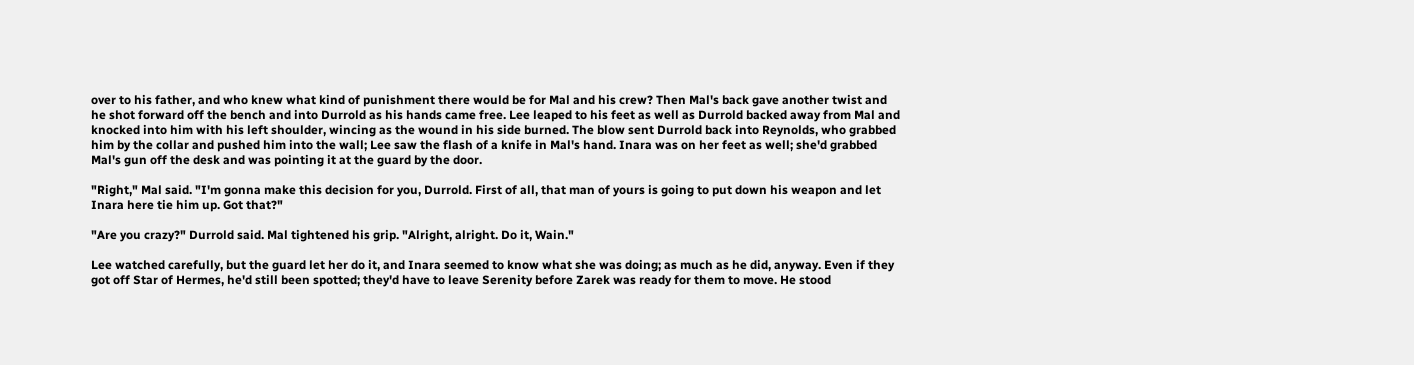over to his father, and who knew what kind of punishment there would be for Mal and his crew? Then Mal's back gave another twist and he shot forward off the bench and into Durrold as his hands came free. Lee leaped to his feet as well as Durrold backed away from Mal and knocked into him with his left shoulder, wincing as the wound in his side burned. The blow sent Durrold back into Reynolds, who grabbed him by the collar and pushed him into the wall; Lee saw the flash of a knife in Mal's hand. Inara was on her feet as well; she'd grabbed Mal's gun off the desk and was pointing it at the guard by the door.

"Right," Mal said. "I'm gonna make this decision for you, Durrold. First of all, that man of yours is going to put down his weapon and let Inara here tie him up. Got that?"

"Are you crazy?" Durrold said. Mal tightened his grip. "Alright, alright. Do it, Wain."

Lee watched carefully, but the guard let her do it, and Inara seemed to know what she was doing; as much as he did, anyway. Even if they got off Star of Hermes, he'd still been spotted; they'd have to leave Serenity before Zarek was ready for them to move. He stood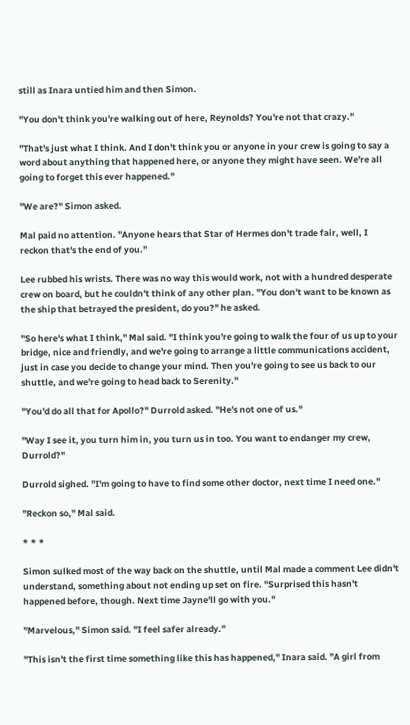still as Inara untied him and then Simon.

"You don't think you're walking out of here, Reynolds? You're not that crazy."

"That's just what I think. And I don't think you or anyone in your crew is going to say a word about anything that happened here, or anyone they might have seen. We're all going to forget this ever happened."

"We are?" Simon asked.

Mal paid no attention. "Anyone hears that Star of Hermes don't trade fair, well, I reckon that's the end of you."

Lee rubbed his wrists. There was no way this would work, not with a hundred desperate crew on board, but he couldn't think of any other plan. "You don't want to be known as the ship that betrayed the president, do you?" he asked.

"So here's what I think," Mal said. "I think you're going to walk the four of us up to your bridge, nice and friendly, and we're going to arrange a little communications accident, just in case you decide to change your mind. Then you're going to see us back to our shuttle, and we're going to head back to Serenity."

"You'd do all that for Apollo?" Durrold asked. "He's not one of us."

"Way I see it, you turn him in, you turn us in too. You want to endanger my crew, Durrold?"

Durrold sighed. "I'm going to have to find some other doctor, next time I need one."

"Reckon so," Mal said.

* * *

Simon sulked most of the way back on the shuttle, until Mal made a comment Lee didn't understand, something about not ending up set on fire. "Surprised this hasn't happened before, though. Next time Jayne'll go with you."

"Marvelous," Simon said. "I feel safer already."

"This isn't the first time something like this has happened," Inara said. "A girl from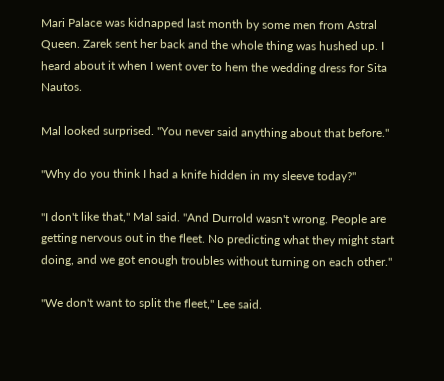Mari Palace was kidnapped last month by some men from Astral Queen. Zarek sent her back and the whole thing was hushed up. I heard about it when I went over to hem the wedding dress for Sita Nautos.

Mal looked surprised. "You never said anything about that before."

"Why do you think I had a knife hidden in my sleeve today?"

"I don't like that," Mal said. "And Durrold wasn't wrong. People are getting nervous out in the fleet. No predicting what they might start doing, and we got enough troubles without turning on each other."

"We don't want to split the fleet," Lee said.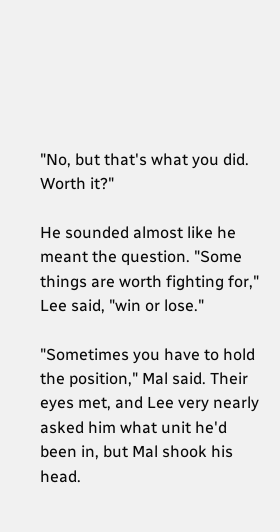"No, but that's what you did. Worth it?"

He sounded almost like he meant the question. "Some things are worth fighting for," Lee said, "win or lose."

"Sometimes you have to hold the position," Mal said. Their eyes met, and Lee very nearly asked him what unit he'd been in, but Mal shook his head.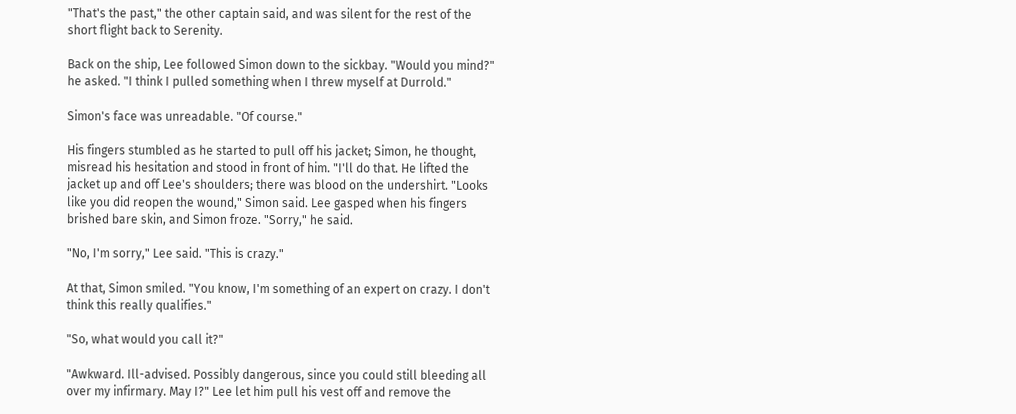"That's the past," the other captain said, and was silent for the rest of the short flight back to Serenity.

Back on the ship, Lee followed Simon down to the sickbay. "Would you mind?" he asked. "I think I pulled something when I threw myself at Durrold."

Simon's face was unreadable. "Of course."

His fingers stumbled as he started to pull off his jacket; Simon, he thought, misread his hesitation and stood in front of him. "I'll do that. He lifted the jacket up and off Lee's shoulders; there was blood on the undershirt. "Looks like you did reopen the wound," Simon said. Lee gasped when his fingers brished bare skin, and Simon froze. "Sorry," he said.

"No, I'm sorry," Lee said. "This is crazy."

At that, Simon smiled. "You know, I'm something of an expert on crazy. I don't think this really qualifies."

"So, what would you call it?"

"Awkward. Ill-advised. Possibly dangerous, since you could still bleeding all over my infirmary. May I?" Lee let him pull his vest off and remove the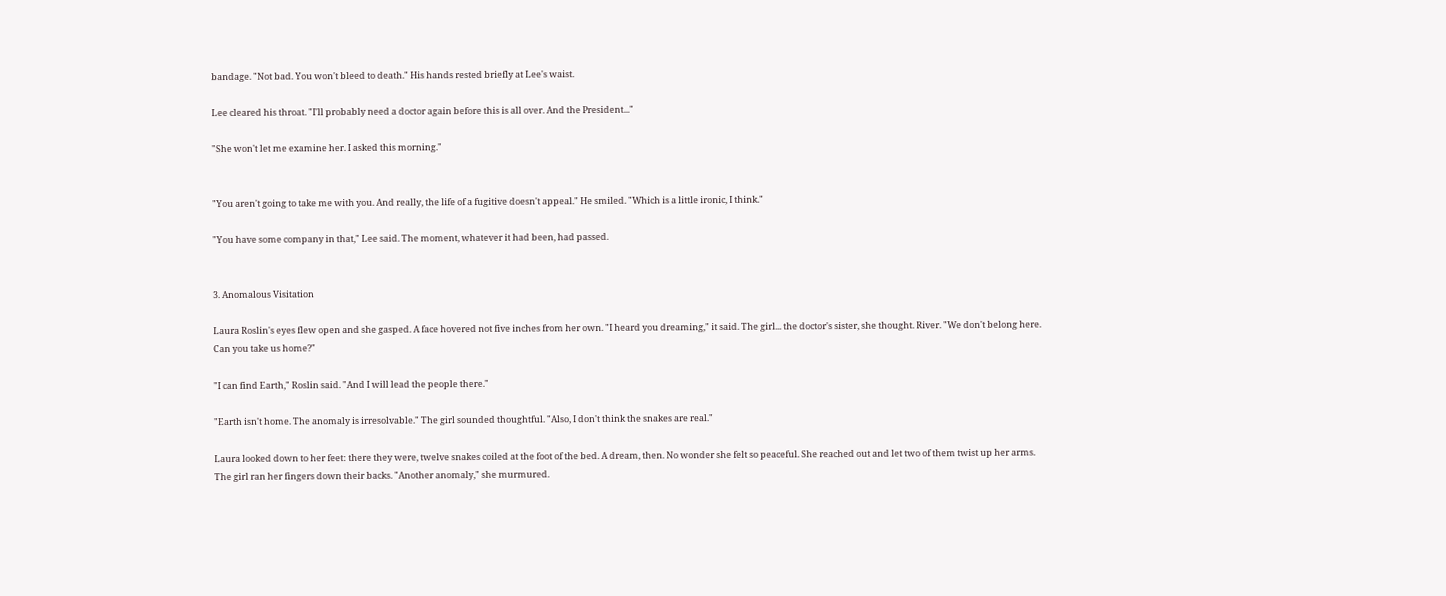bandage. "Not bad. You won't bleed to death." His hands rested briefly at Lee's waist.

Lee cleared his throat. "I'll probably need a doctor again before this is all over. And the President..."

"She won't let me examine her. I asked this morning."


"You aren't going to take me with you. And really, the life of a fugitive doesn't appeal." He smiled. "Which is a little ironic, I think."

"You have some company in that," Lee said. The moment, whatever it had been, had passed.


3. Anomalous Visitation

Laura Roslin's eyes flew open and she gasped. A face hovered not five inches from her own. "I heard you dreaming," it said. The girl... the doctor's sister, she thought. River. "We don't belong here. Can you take us home?"

"I can find Earth," Roslin said. "And I will lead the people there."

"Earth isn't home. The anomaly is irresolvable." The girl sounded thoughtful. "Also, I don't think the snakes are real."

Laura looked down to her feet: there they were, twelve snakes coiled at the foot of the bed. A dream, then. No wonder she felt so peaceful. She reached out and let two of them twist up her arms. The girl ran her fingers down their backs. "Another anomaly," she murmured.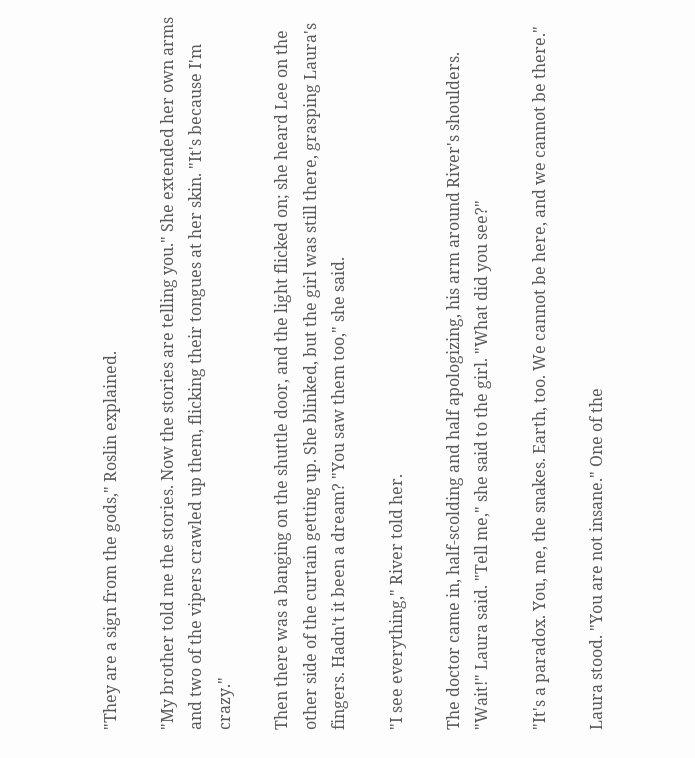"They are a sign from the gods," Roslin explained.

"My brother told me the stories. Now the stories are telling you." She extended her own arms and two of the vipers crawled up them, flicking their tongues at her skin. "It's because I'm crazy."

Then there was a banging on the shuttle door, and the light flicked on; she heard Lee on the other side of the curtain getting up. She blinked, but the girl was still there, grasping Laura's fingers. Hadn't it been a dream? "You saw them too," she said.

"I see everything," River told her.

The doctor came in, half-scolding and half apologizing, his arm around River's shoulders. "Wait!" Laura said. "Tell me," she said to the girl. "What did you see?"

"It's a paradox. You, me, the snakes. Earth, too. We cannot be here, and we cannot be there."

Laura stood. "You are not insane." One of the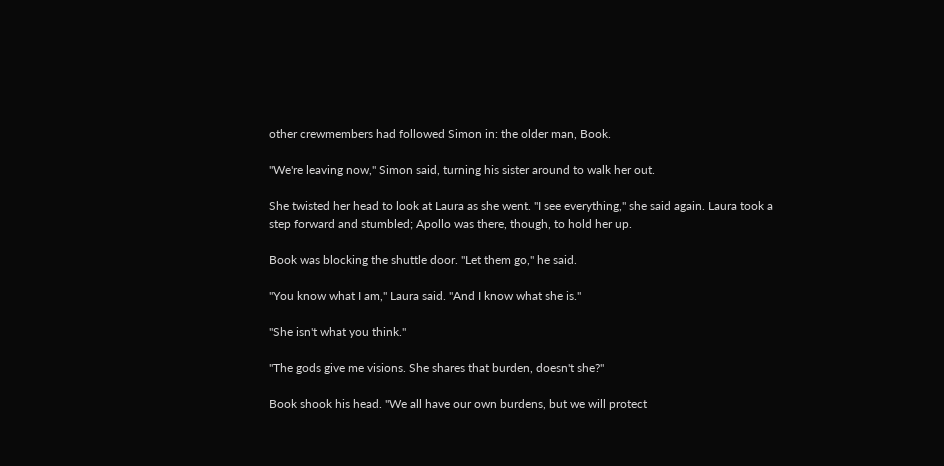other crewmembers had followed Simon in: the older man, Book.

"We're leaving now," Simon said, turning his sister around to walk her out.

She twisted her head to look at Laura as she went. "I see everything," she said again. Laura took a step forward and stumbled; Apollo was there, though, to hold her up.

Book was blocking the shuttle door. "Let them go," he said.

"You know what I am," Laura said. "And I know what she is."

"She isn't what you think."

"The gods give me visions. She shares that burden, doesn't she?"

Book shook his head. "We all have our own burdens, but we will protect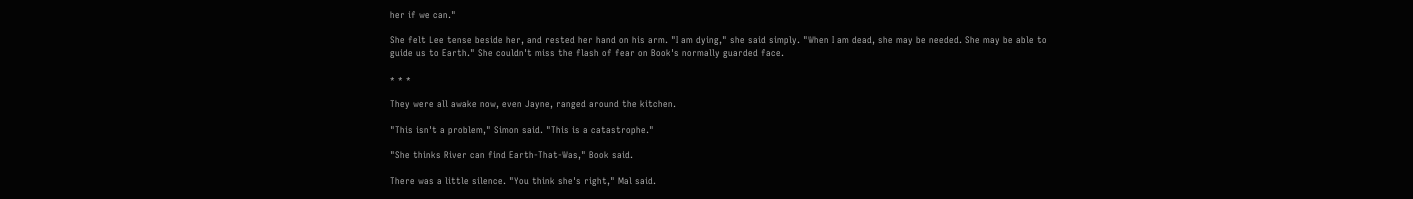her if we can."

She felt Lee tense beside her, and rested her hand on his arm. "I am dying," she said simply. "When I am dead, she may be needed. She may be able to guide us to Earth." She couldn't miss the flash of fear on Book's normally guarded face.

* * *

They were all awake now, even Jayne, ranged around the kitchen.

"This isn't a problem," Simon said. "This is a catastrophe."

"She thinks River can find Earth-That-Was," Book said.

There was a little silence. "You think she's right," Mal said.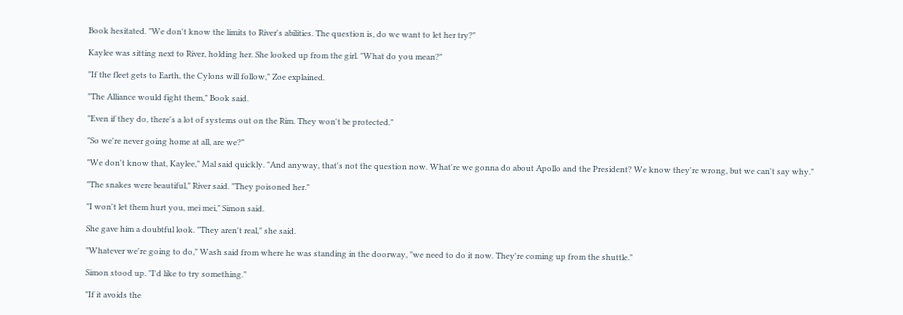Book hesitated. "We don't know the limits to River's abilities. The question is, do we want to let her try?"

Kaylee was sitting next to River, holding her. She looked up from the girl. "What do you mean?"

"If the fleet gets to Earth, the Cylons will follow," Zoe explained.

"The Alliance would fight them," Book said.

"Even if they do, there's a lot of systems out on the Rim. They won't be protected."

"So we're never going home at all, are we?"

"We don't know that, Kaylee," Mal said quickly. "And anyway, that's not the question now. What're we gonna do about Apollo and the President? We know they're wrong, but we can't say why."

"The snakes were beautiful," River said. "They poisoned her."

"I won't let them hurt you, mei mei," Simon said.

She gave him a doubtful look. "They aren't real," she said.

"Whatever we're going to do," Wash said from where he was standing in the doorway, "we need to do it now. They're coming up from the shuttle."

Simon stood up. "I'd like to try something."

"If it avoids the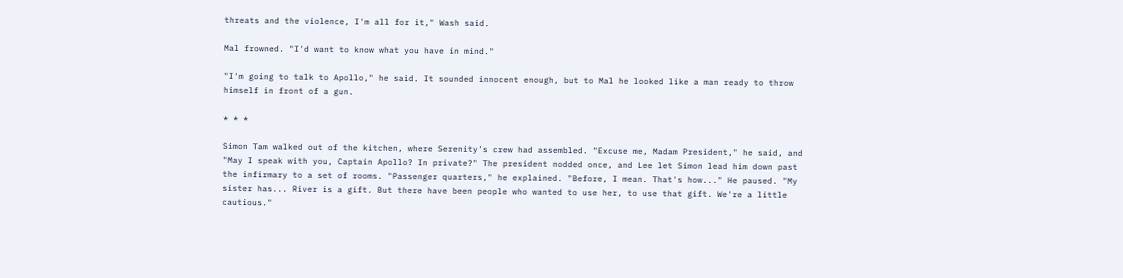threats and the violence, I'm all for it," Wash said.

Mal frowned. "I'd want to know what you have in mind."

"I'm going to talk to Apollo," he said. It sounded innocent enough, but to Mal he looked like a man ready to throw himself in front of a gun.

* * *

Simon Tam walked out of the kitchen, where Serenity's crew had assembled. "Excuse me, Madam President," he said, and "May I speak with you, Captain Apollo? In private?" The president nodded once, and Lee let Simon lead him down past the infirmary to a set of rooms. "Passenger quarters," he explained. "Before, I mean. That's how..." He paused. "My sister has... River is a gift. But there have been people who wanted to use her, to use that gift. We're a little cautious."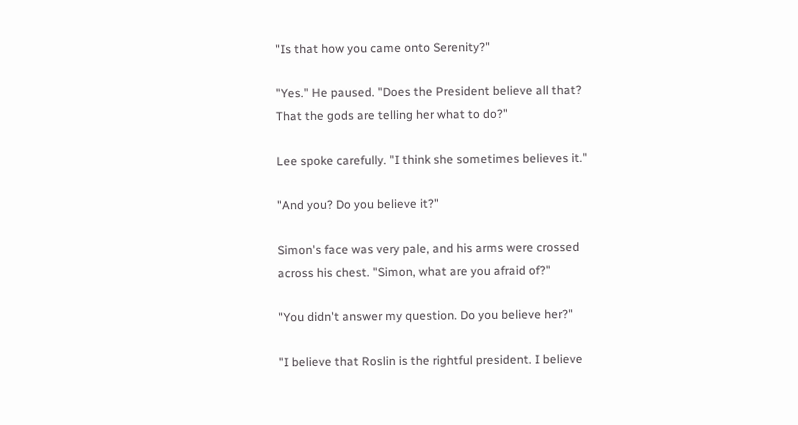"Is that how you came onto Serenity?"

"Yes." He paused. "Does the President believe all that? That the gods are telling her what to do?"

Lee spoke carefully. "I think she sometimes believes it."

"And you? Do you believe it?"

Simon's face was very pale, and his arms were crossed across his chest. "Simon, what are you afraid of?"

"You didn't answer my question. Do you believe her?"

"I believe that Roslin is the rightful president. I believe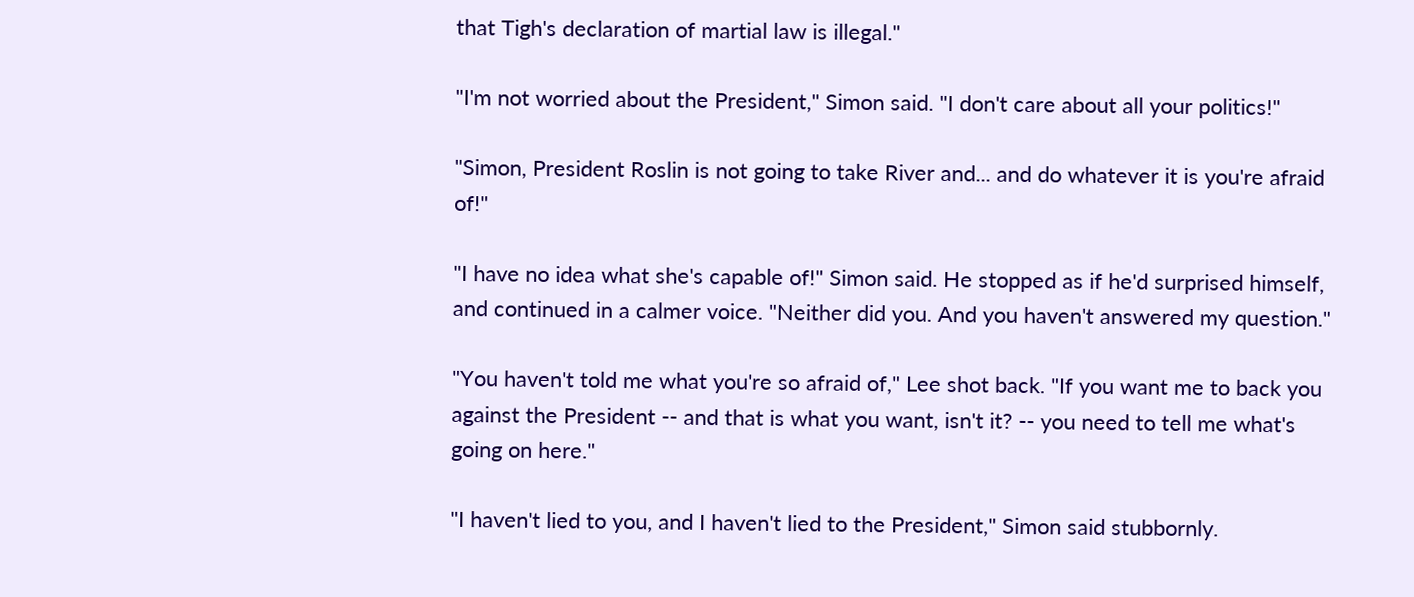that Tigh's declaration of martial law is illegal."

"I'm not worried about the President," Simon said. "I don't care about all your politics!"

"Simon, President Roslin is not going to take River and... and do whatever it is you're afraid of!"

"I have no idea what she's capable of!" Simon said. He stopped as if he'd surprised himself, and continued in a calmer voice. "Neither did you. And you haven't answered my question."

"You haven't told me what you're so afraid of," Lee shot back. "If you want me to back you against the President -- and that is what you want, isn't it? -- you need to tell me what's going on here."

"I haven't lied to you, and I haven't lied to the President," Simon said stubbornly.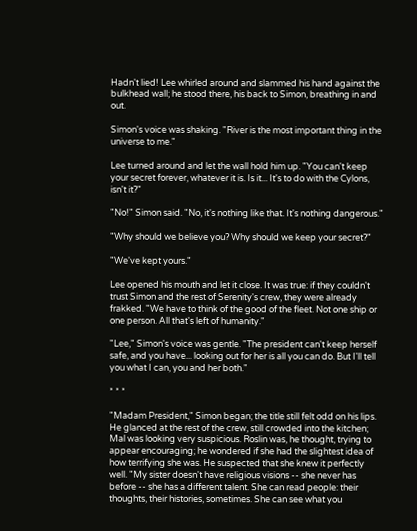Hadn't lied! Lee whirled around and slammed his hand against the bulkhead wall; he stood there, his back to Simon, breathing in and out.

Simon's voice was shaking. "River is the most important thing in the universe to me."

Lee turned around and let the wall hold him up. "You can't keep your secret forever, whatever it is. Is it... It's to do with the Cylons, isn't it?"

"No!" Simon said. "No, it's nothing like that. It's nothing dangerous."

"Why should we believe you? Why should we keep your secret?"

"We've kept yours."

Lee opened his mouth and let it close. It was true: if they couldn't trust Simon and the rest of Serenity's crew, they were already frakked. "We have to think of the good of the fleet. Not one ship or one person. All that's left of humanity."

"Lee," Simon's voice was gentle. "The president can't keep herself safe, and you have... looking out for her is all you can do. But I'll tell you what I can, you and her both."

* * *

"Madam President," Simon began; the title still felt odd on his lips. He glanced at the rest of the crew, still crowded into the kitchen; Mal was looking very suspicious. Roslin was, he thought, trying to appear encouraging; he wondered if she had the slightest idea of how terrifying she was. He suspected that she knew it perfectly well. "My sister doesn't have religious visions -- she never has before -- she has a different talent. She can read people: their thoughts, their histories, sometimes. She can see what you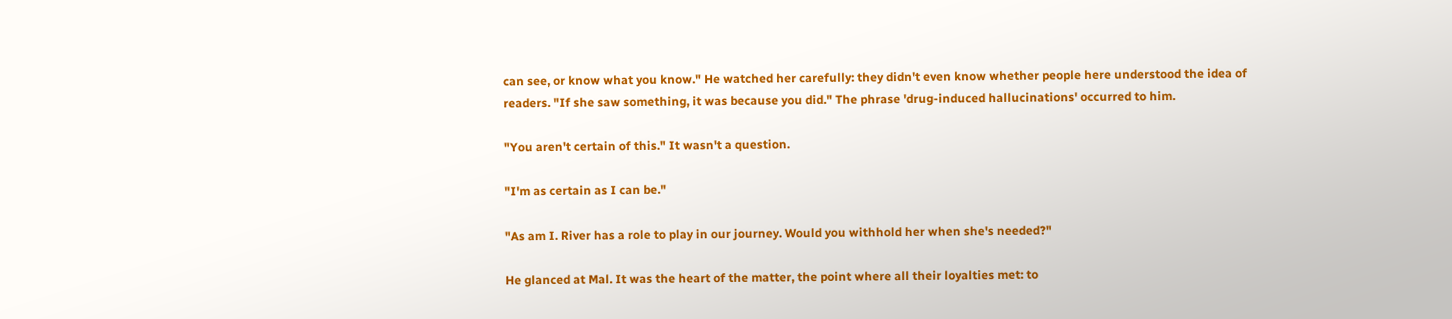can see, or know what you know." He watched her carefully: they didn't even know whether people here understood the idea of readers. "If she saw something, it was because you did." The phrase 'drug-induced hallucinations' occurred to him.

"You aren't certain of this." It wasn't a question.

"I'm as certain as I can be."

"As am I. River has a role to play in our journey. Would you withhold her when she's needed?"

He glanced at Mal. It was the heart of the matter, the point where all their loyalties met: to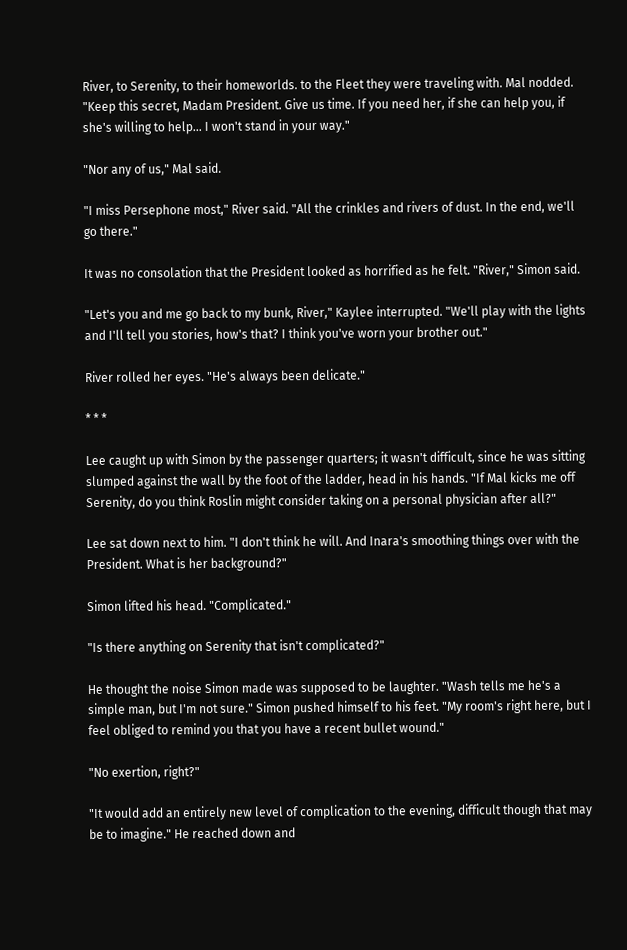River, to Serenity, to their homeworlds. to the Fleet they were traveling with. Mal nodded. "Keep this secret, Madam President. Give us time. If you need her, if she can help you, if she's willing to help... I won't stand in your way."

"Nor any of us," Mal said.

"I miss Persephone most," River said. "All the crinkles and rivers of dust. In the end, we'll go there."

It was no consolation that the President looked as horrified as he felt. "River," Simon said.

"Let's you and me go back to my bunk, River," Kaylee interrupted. "We'll play with the lights and I'll tell you stories, how's that? I think you've worn your brother out."

River rolled her eyes. "He's always been delicate."

* * *

Lee caught up with Simon by the passenger quarters; it wasn't difficult, since he was sitting slumped against the wall by the foot of the ladder, head in his hands. "If Mal kicks me off Serenity, do you think Roslin might consider taking on a personal physician after all?"

Lee sat down next to him. "I don't think he will. And Inara's smoothing things over with the President. What is her background?"

Simon lifted his head. "Complicated."

"Is there anything on Serenity that isn't complicated?"

He thought the noise Simon made was supposed to be laughter. "Wash tells me he's a simple man, but I'm not sure." Simon pushed himself to his feet. "My room's right here, but I feel obliged to remind you that you have a recent bullet wound."

"No exertion, right?"

"It would add an entirely new level of complication to the evening, difficult though that may be to imagine." He reached down and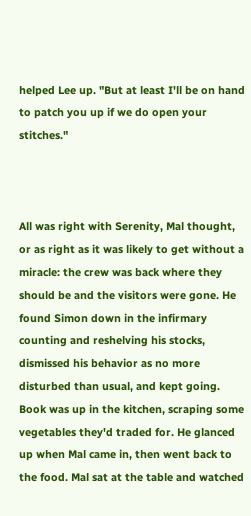helped Lee up. "But at least I'll be on hand to patch you up if we do open your stitches."



All was right with Serenity, Mal thought, or as right as it was likely to get without a miracle: the crew was back where they should be and the visitors were gone. He found Simon down in the infirmary counting and reshelving his stocks, dismissed his behavior as no more disturbed than usual, and kept going. Book was up in the kitchen, scraping some vegetables they'd traded for. He glanced up when Mal came in, then went back to the food. Mal sat at the table and watched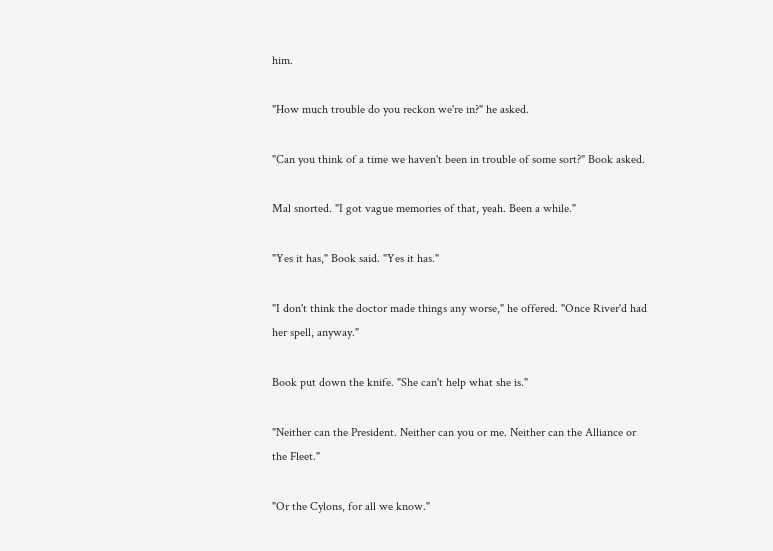him.

"How much trouble do you reckon we're in?" he asked.

"Can you think of a time we haven't been in trouble of some sort?" Book asked.

Mal snorted. "I got vague memories of that, yeah. Been a while."

"Yes it has," Book said. "Yes it has."

"I don't think the doctor made things any worse," he offered. "Once River'd had her spell, anyway."

Book put down the knife. "She can't help what she is."

"Neither can the President. Neither can you or me. Neither can the Alliance or the Fleet."

"Or the Cylons, for all we know."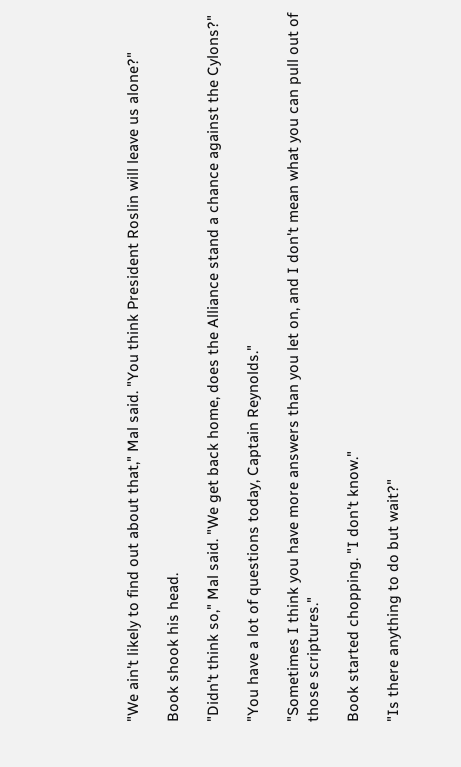"We ain't likely to find out about that," Mal said. "You think President Roslin will leave us alone?"

Book shook his head.

"Didn't think so," Mal said. "We get back home, does the Alliance stand a chance against the Cylons?"

"You have a lot of questions today, Captain Reynolds."

"Sometimes I think you have more answers than you let on, and I don't mean what you can pull out of those scriptures."

Book started chopping. "I don't know."

"Is there anything to do but wait?"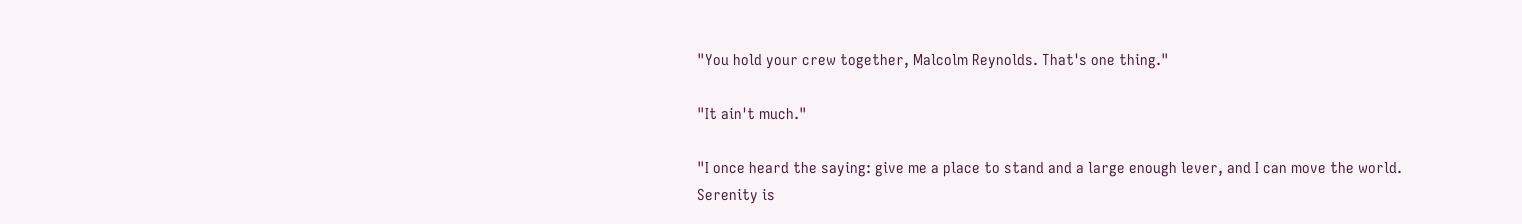"You hold your crew together, Malcolm Reynolds. That's one thing."

"It ain't much."

"I once heard the saying: give me a place to stand and a large enough lever, and I can move the world. Serenity is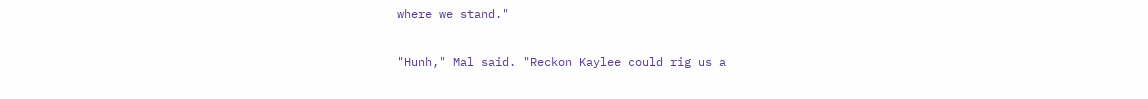where we stand."

"Hunh," Mal said. "Reckon Kaylee could rig us a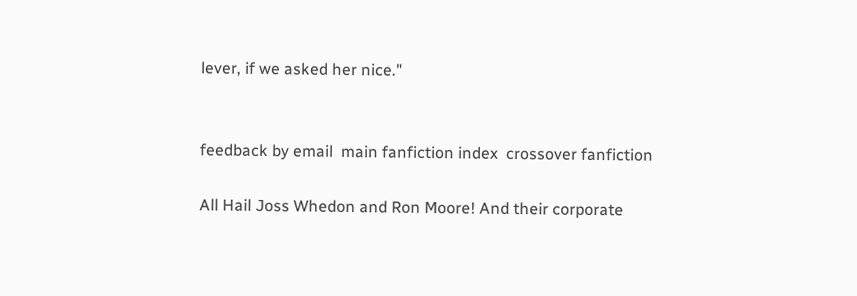lever, if we asked her nice."


feedback by email  main fanfiction index  crossover fanfiction

All Hail Joss Whedon and Ron Moore! And their corporate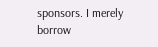sponsors. I merely borrow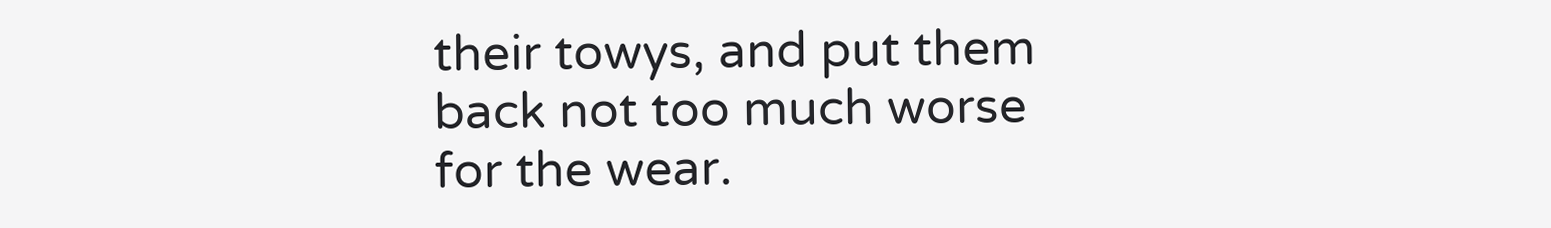their towys, and put them back not too much worse for the wear.